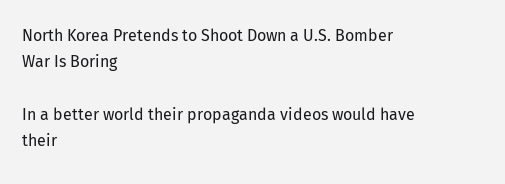North Korea Pretends to Shoot Down a U.S. Bomber
War Is Boring

In a better world their propaganda videos would have their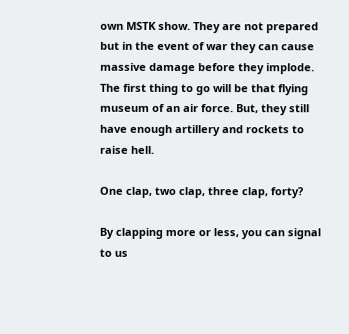own MSTK show. They are not prepared but in the event of war they can cause massive damage before they implode. The first thing to go will be that flying museum of an air force. But, they still have enough artillery and rockets to raise hell.

One clap, two clap, three clap, forty?

By clapping more or less, you can signal to us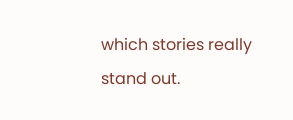which stories really stand out.